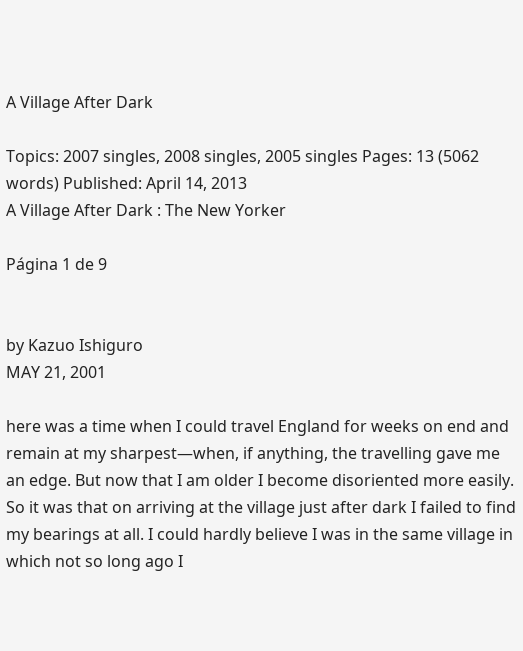A Village After Dark

Topics: 2007 singles, 2008 singles, 2005 singles Pages: 13 (5062 words) Published: April 14, 2013
A Village After Dark : The New Yorker

Página 1 de 9


by Kazuo Ishiguro
MAY 21, 2001

here was a time when I could travel England for weeks on end and remain at my sharpest—when, if anything, the travelling gave me an edge. But now that I am older I become disoriented more easily. So it was that on arriving at the village just after dark I failed to find my bearings at all. I could hardly believe I was in the same village in which not so long ago I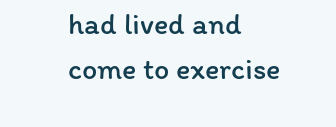had lived and come to exercise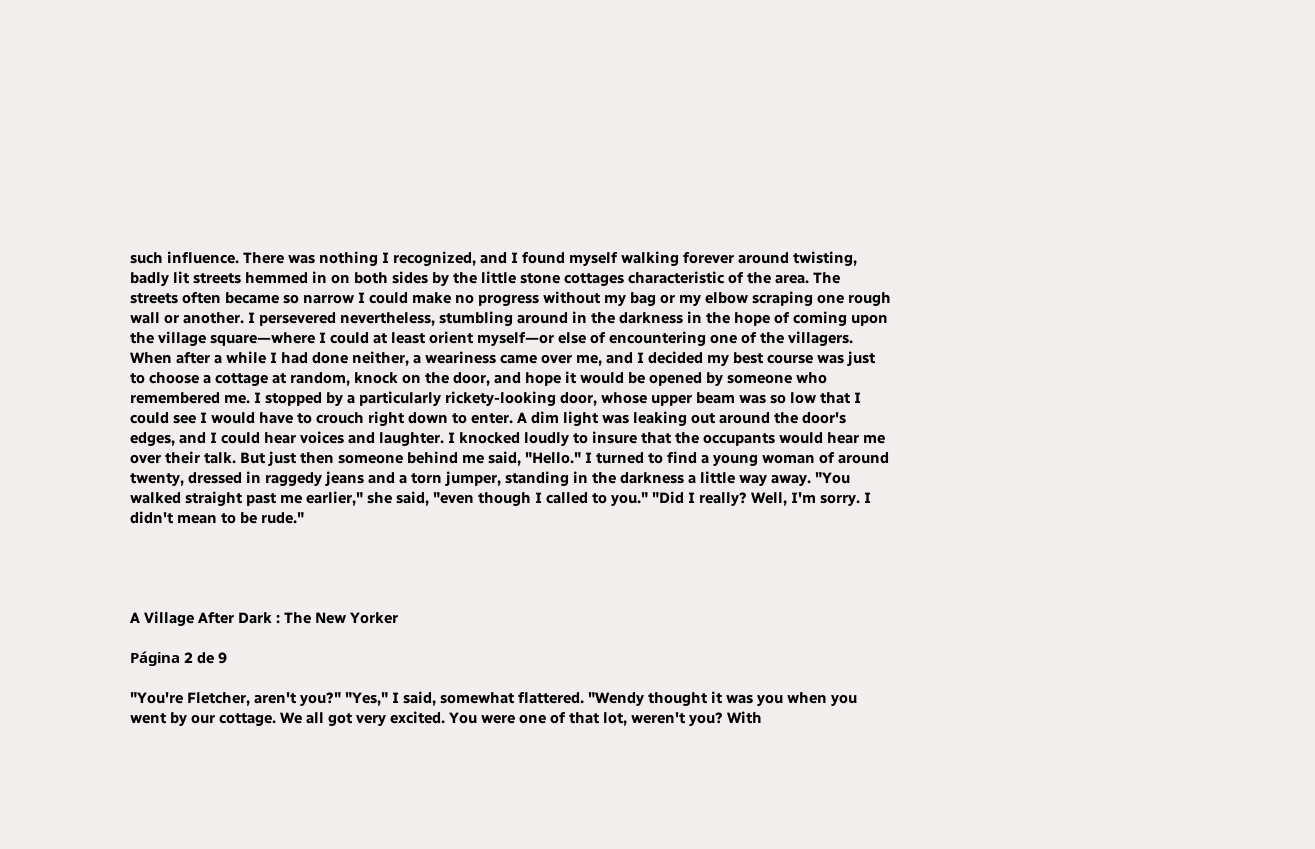such influence. There was nothing I recognized, and I found myself walking forever around twisting, badly lit streets hemmed in on both sides by the little stone cottages characteristic of the area. The streets often became so narrow I could make no progress without my bag or my elbow scraping one rough wall or another. I persevered nevertheless, stumbling around in the darkness in the hope of coming upon the village square—where I could at least orient myself—or else of encountering one of the villagers. When after a while I had done neither, a weariness came over me, and I decided my best course was just to choose a cottage at random, knock on the door, and hope it would be opened by someone who remembered me. I stopped by a particularly rickety-looking door, whose upper beam was so low that I could see I would have to crouch right down to enter. A dim light was leaking out around the door's edges, and I could hear voices and laughter. I knocked loudly to insure that the occupants would hear me over their talk. But just then someone behind me said, "Hello." I turned to find a young woman of around twenty, dressed in raggedy jeans and a torn jumper, standing in the darkness a little way away. "You walked straight past me earlier," she said, "even though I called to you." "Did I really? Well, I'm sorry. I didn't mean to be rude."




A Village After Dark : The New Yorker

Página 2 de 9

"You're Fletcher, aren't you?" "Yes," I said, somewhat flattered. "Wendy thought it was you when you went by our cottage. We all got very excited. You were one of that lot, weren't you? With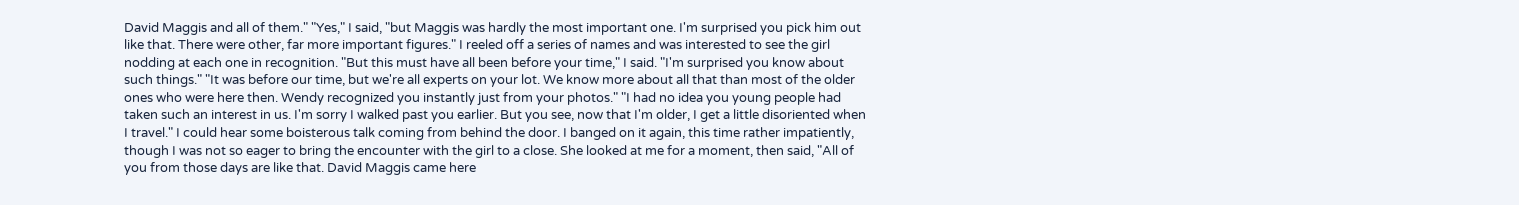David Maggis and all of them." "Yes," I said, "but Maggis was hardly the most important one. I'm surprised you pick him out like that. There were other, far more important figures." I reeled off a series of names and was interested to see the girl nodding at each one in recognition. "But this must have all been before your time," I said. "I'm surprised you know about such things." "It was before our time, but we're all experts on your lot. We know more about all that than most of the older ones who were here then. Wendy recognized you instantly just from your photos." "I had no idea you young people had taken such an interest in us. I'm sorry I walked past you earlier. But you see, now that I'm older, I get a little disoriented when I travel." I could hear some boisterous talk coming from behind the door. I banged on it again, this time rather impatiently, though I was not so eager to bring the encounter with the girl to a close. She looked at me for a moment, then said, "All of you from those days are like that. David Maggis came here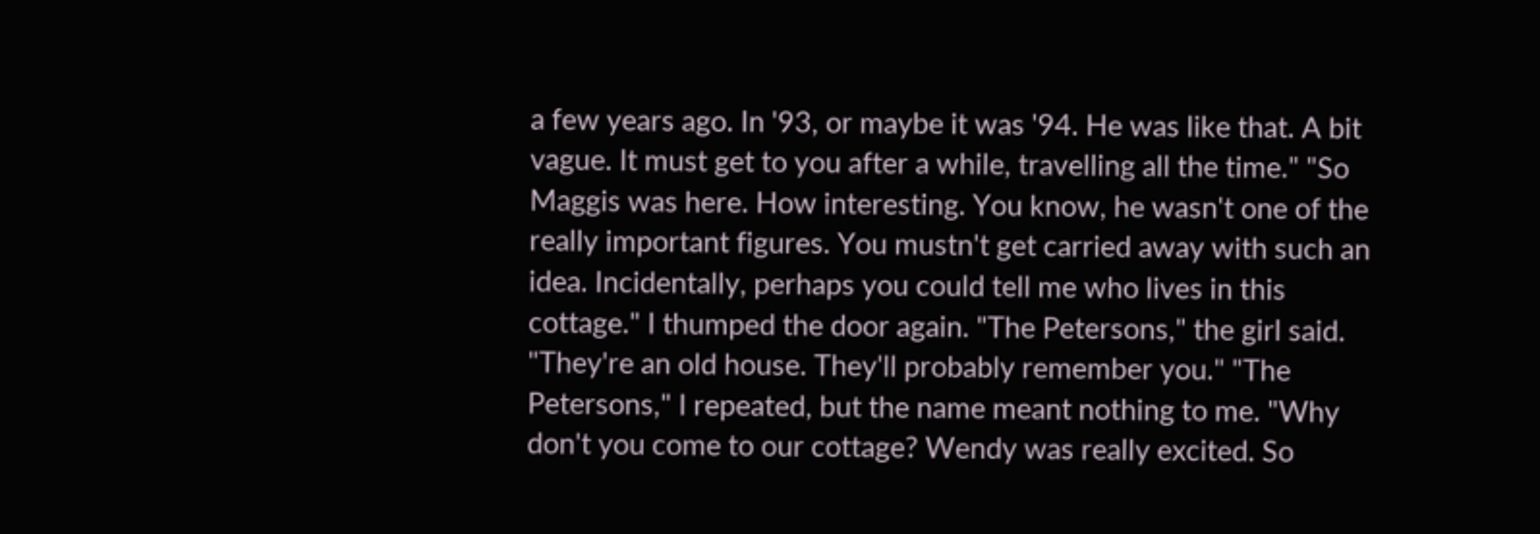a few years ago. In '93, or maybe it was '94. He was like that. A bit vague. It must get to you after a while, travelling all the time." "So Maggis was here. How interesting. You know, he wasn't one of the really important figures. You mustn't get carried away with such an idea. Incidentally, perhaps you could tell me who lives in this cottage." I thumped the door again. "The Petersons," the girl said. "They're an old house. They'll probably remember you." "The Petersons," I repeated, but the name meant nothing to me. "Why don't you come to our cottage? Wendy was really excited. So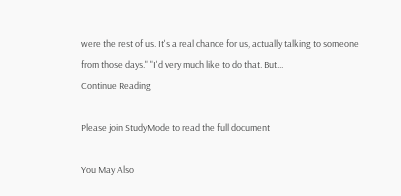were the rest of us. It's a real chance for us, actually talking to someone from those days." "I'd very much like to do that. But...
Continue Reading

Please join StudyMode to read the full document

You May Also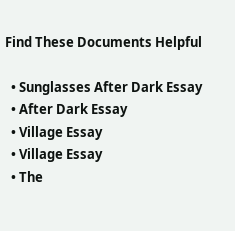Find These Documents Helpful

  • Sunglasses After Dark Essay
  • After Dark Essay
  • Village Essay
  • Village Essay
  • The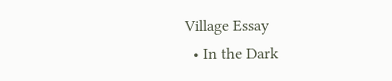Village Essay
  • In the Dark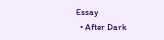Essay
  • After Dark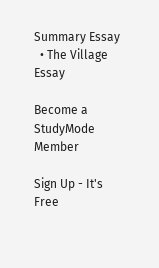Summary Essay
  • The Village Essay

Become a StudyMode Member

Sign Up - It's Free